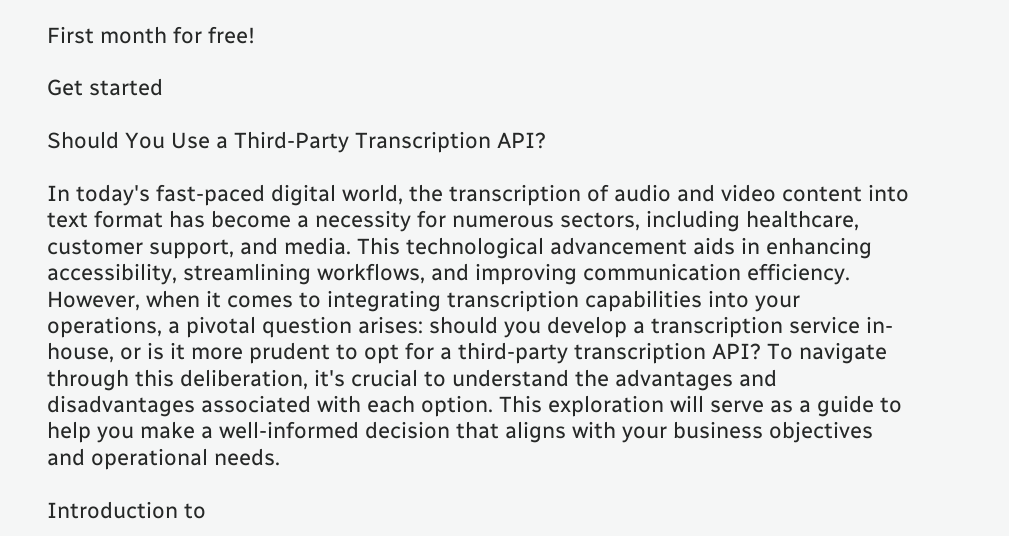First month for free!

Get started

Should You Use a Third-Party Transcription API?

In today's fast-paced digital world, the transcription of audio and video content into text format has become a necessity for numerous sectors, including healthcare, customer support, and media. This technological advancement aids in enhancing accessibility, streamlining workflows, and improving communication efficiency. However, when it comes to integrating transcription capabilities into your operations, a pivotal question arises: should you develop a transcription service in-house, or is it more prudent to opt for a third-party transcription API? To navigate through this deliberation, it's crucial to understand the advantages and disadvantages associated with each option. This exploration will serve as a guide to help you make a well-informed decision that aligns with your business objectives and operational needs.

Introduction to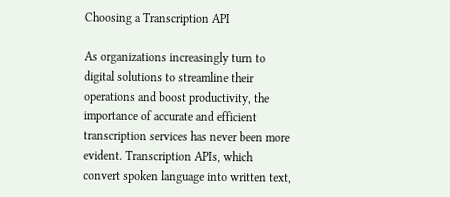Choosing a Transcription API

As organizations increasingly turn to digital solutions to streamline their operations and boost productivity, the importance of accurate and efficient transcription services has never been more evident. Transcription APIs, which convert spoken language into written text,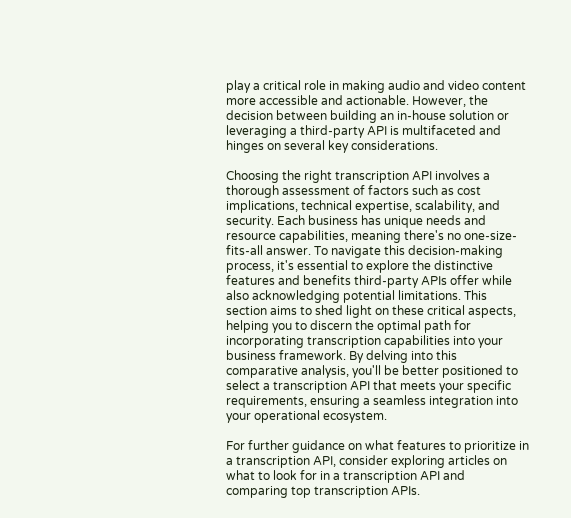play a critical role in making audio and video content more accessible and actionable. However, the decision between building an in-house solution or leveraging a third-party API is multifaceted and hinges on several key considerations.

Choosing the right transcription API involves a thorough assessment of factors such as cost implications, technical expertise, scalability, and security. Each business has unique needs and resource capabilities, meaning there's no one-size-fits-all answer. To navigate this decision-making process, it's essential to explore the distinctive features and benefits third-party APIs offer while also acknowledging potential limitations. This section aims to shed light on these critical aspects, helping you to discern the optimal path for incorporating transcription capabilities into your business framework. By delving into this comparative analysis, you'll be better positioned to select a transcription API that meets your specific requirements, ensuring a seamless integration into your operational ecosystem.

For further guidance on what features to prioritize in a transcription API, consider exploring articles on what to look for in a transcription API and comparing top transcription APIs.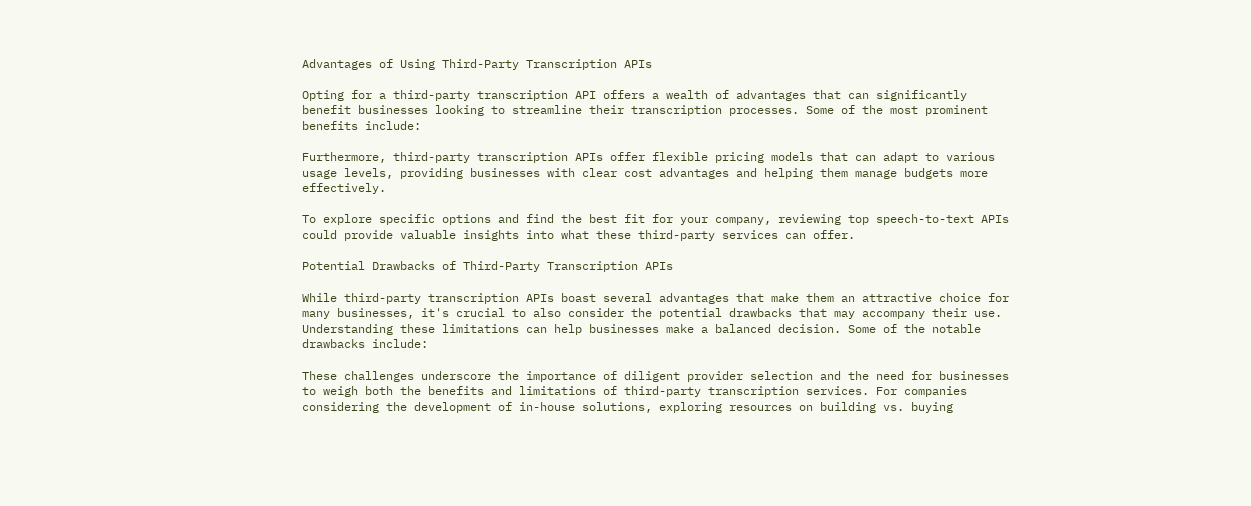Advantages of Using Third-Party Transcription APIs

Opting for a third-party transcription API offers a wealth of advantages that can significantly benefit businesses looking to streamline their transcription processes. Some of the most prominent benefits include:

Furthermore, third-party transcription APIs offer flexible pricing models that can adapt to various usage levels, providing businesses with clear cost advantages and helping them manage budgets more effectively.

To explore specific options and find the best fit for your company, reviewing top speech-to-text APIs could provide valuable insights into what these third-party services can offer.

Potential Drawbacks of Third-Party Transcription APIs

While third-party transcription APIs boast several advantages that make them an attractive choice for many businesses, it's crucial to also consider the potential drawbacks that may accompany their use. Understanding these limitations can help businesses make a balanced decision. Some of the notable drawbacks include:

These challenges underscore the importance of diligent provider selection and the need for businesses to weigh both the benefits and limitations of third-party transcription services. For companies considering the development of in-house solutions, exploring resources on building vs. buying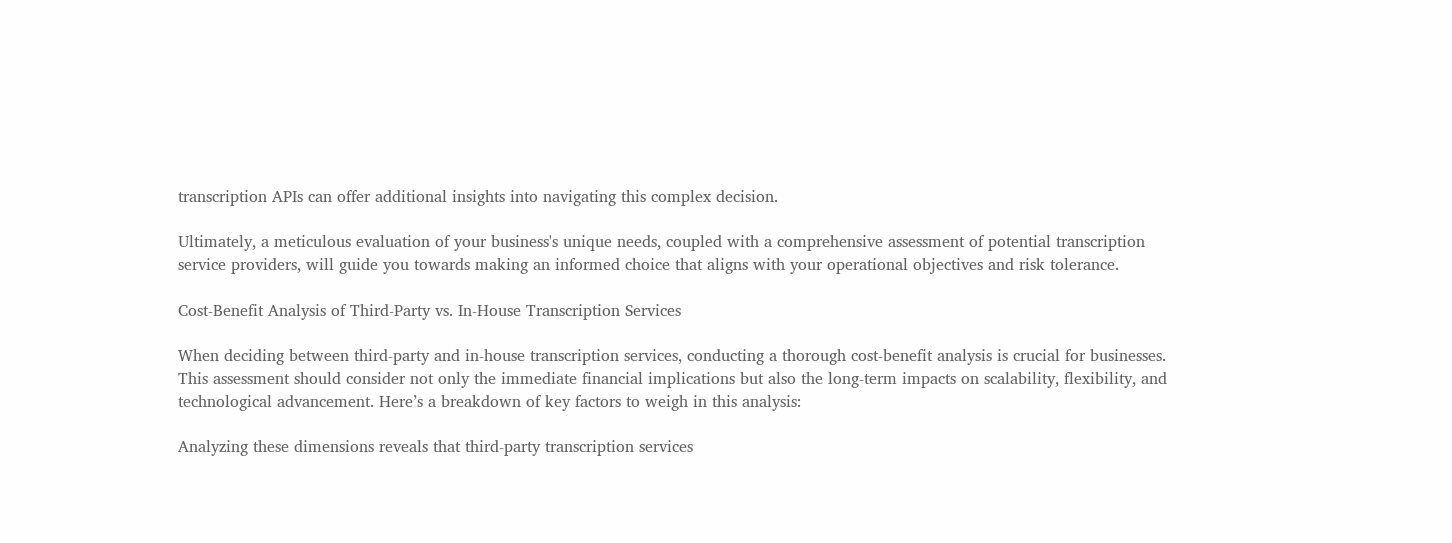transcription APIs can offer additional insights into navigating this complex decision.

Ultimately, a meticulous evaluation of your business's unique needs, coupled with a comprehensive assessment of potential transcription service providers, will guide you towards making an informed choice that aligns with your operational objectives and risk tolerance.

Cost-Benefit Analysis of Third-Party vs. In-House Transcription Services

When deciding between third-party and in-house transcription services, conducting a thorough cost-benefit analysis is crucial for businesses. This assessment should consider not only the immediate financial implications but also the long-term impacts on scalability, flexibility, and technological advancement. Here’s a breakdown of key factors to weigh in this analysis:

Analyzing these dimensions reveals that third-party transcription services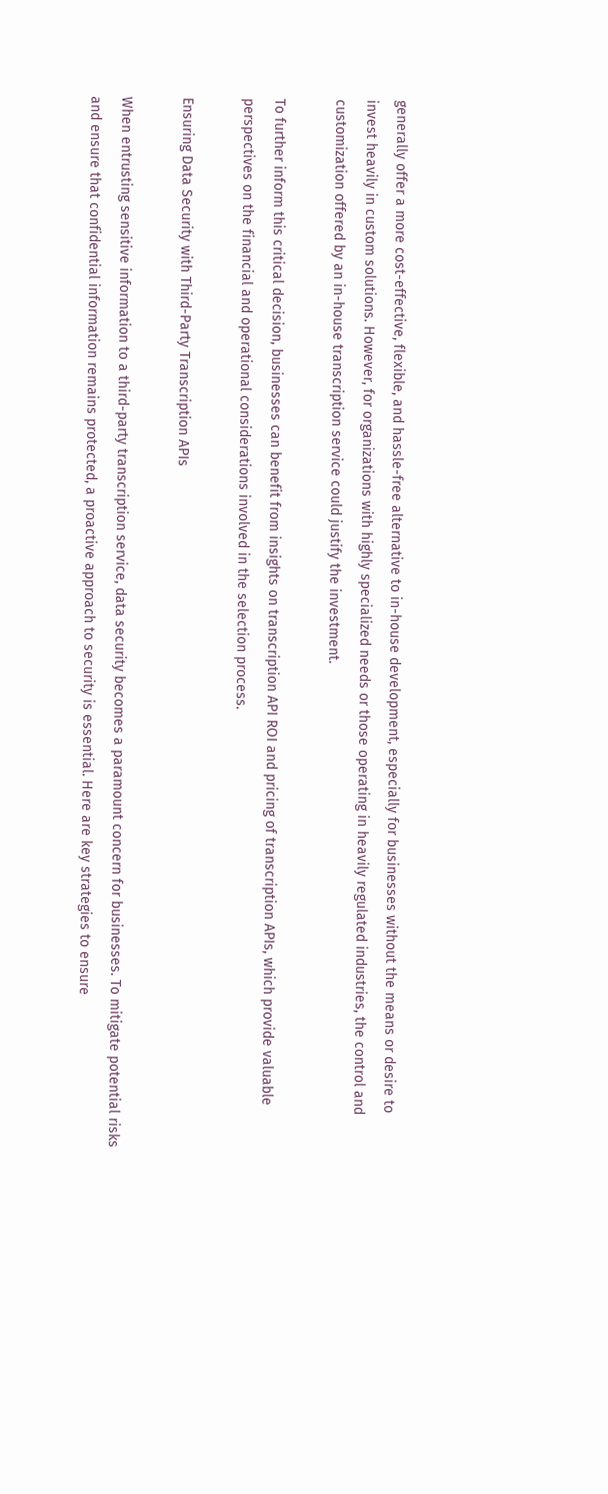generally offer a more cost-effective, flexible, and hassle-free alternative to in-house development, especially for businesses without the means or desire to invest heavily in custom solutions. However, for organizations with highly specialized needs or those operating in heavily regulated industries, the control and customization offered by an in-house transcription service could justify the investment.

To further inform this critical decision, businesses can benefit from insights on transcription API ROI and pricing of transcription APIs, which provide valuable perspectives on the financial and operational considerations involved in the selection process.

Ensuring Data Security with Third-Party Transcription APIs

When entrusting sensitive information to a third-party transcription service, data security becomes a paramount concern for businesses. To mitigate potential risks and ensure that confidential information remains protected, a proactive approach to security is essential. Here are key strategies to ensure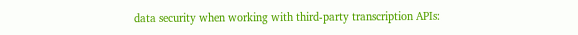data security when working with third-party transcription APIs: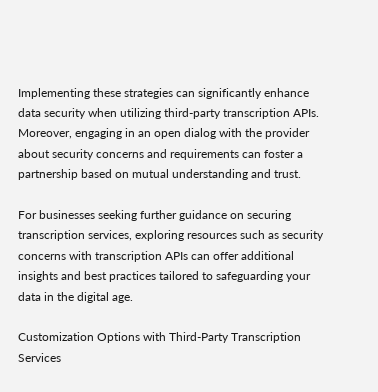Implementing these strategies can significantly enhance data security when utilizing third-party transcription APIs. Moreover, engaging in an open dialog with the provider about security concerns and requirements can foster a partnership based on mutual understanding and trust.

For businesses seeking further guidance on securing transcription services, exploring resources such as security concerns with transcription APIs can offer additional insights and best practices tailored to safeguarding your data in the digital age.

Customization Options with Third-Party Transcription Services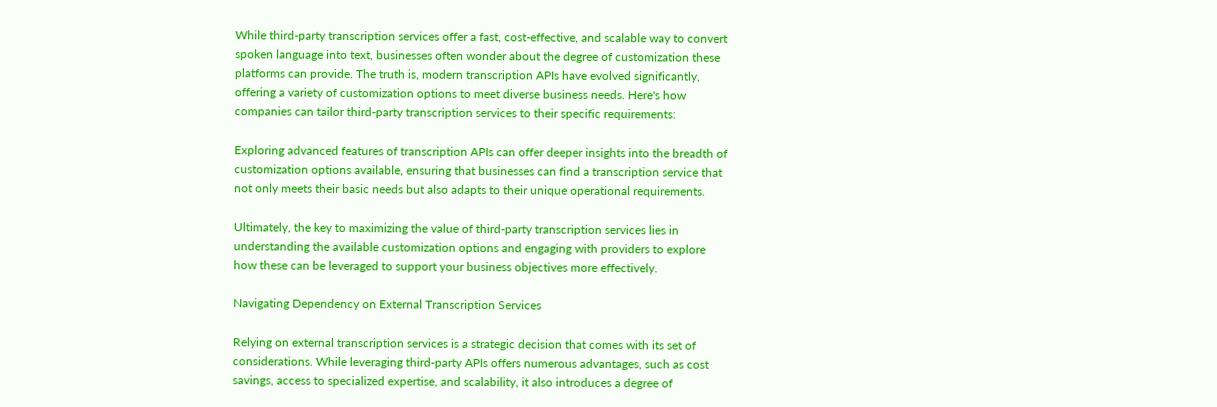While third-party transcription services offer a fast, cost-effective, and scalable way to convert spoken language into text, businesses often wonder about the degree of customization these platforms can provide. The truth is, modern transcription APIs have evolved significantly, offering a variety of customization options to meet diverse business needs. Here's how companies can tailor third-party transcription services to their specific requirements:

Exploring advanced features of transcription APIs can offer deeper insights into the breadth of customization options available, ensuring that businesses can find a transcription service that not only meets their basic needs but also adapts to their unique operational requirements.

Ultimately, the key to maximizing the value of third-party transcription services lies in understanding the available customization options and engaging with providers to explore how these can be leveraged to support your business objectives more effectively.

Navigating Dependency on External Transcription Services

Relying on external transcription services is a strategic decision that comes with its set of considerations. While leveraging third-party APIs offers numerous advantages, such as cost savings, access to specialized expertise, and scalability, it also introduces a degree of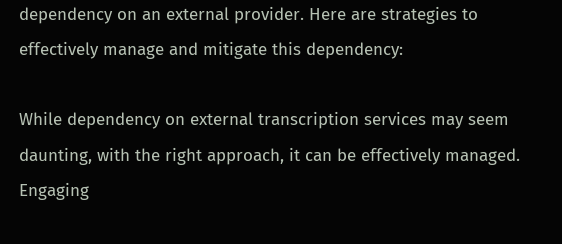dependency on an external provider. Here are strategies to effectively manage and mitigate this dependency:

While dependency on external transcription services may seem daunting, with the right approach, it can be effectively managed. Engaging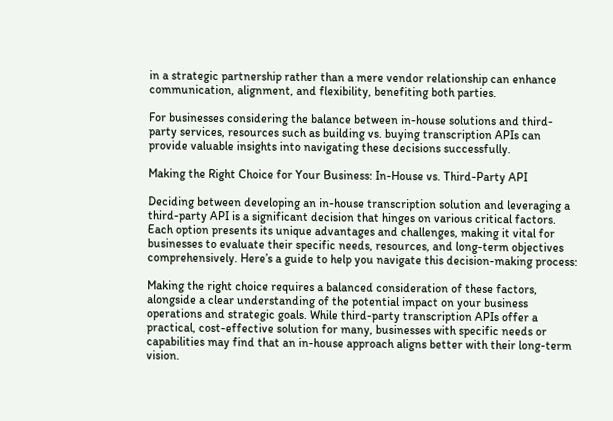in a strategic partnership rather than a mere vendor relationship can enhance communication, alignment, and flexibility, benefiting both parties.

For businesses considering the balance between in-house solutions and third-party services, resources such as building vs. buying transcription APIs can provide valuable insights into navigating these decisions successfully.

Making the Right Choice for Your Business: In-House vs. Third-Party API

Deciding between developing an in-house transcription solution and leveraging a third-party API is a significant decision that hinges on various critical factors. Each option presents its unique advantages and challenges, making it vital for businesses to evaluate their specific needs, resources, and long-term objectives comprehensively. Here’s a guide to help you navigate this decision-making process:

Making the right choice requires a balanced consideration of these factors, alongside a clear understanding of the potential impact on your business operations and strategic goals. While third-party transcription APIs offer a practical, cost-effective solution for many, businesses with specific needs or capabilities may find that an in-house approach aligns better with their long-term vision.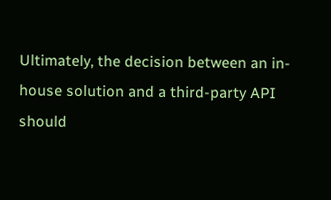Ultimately, the decision between an in-house solution and a third-party API should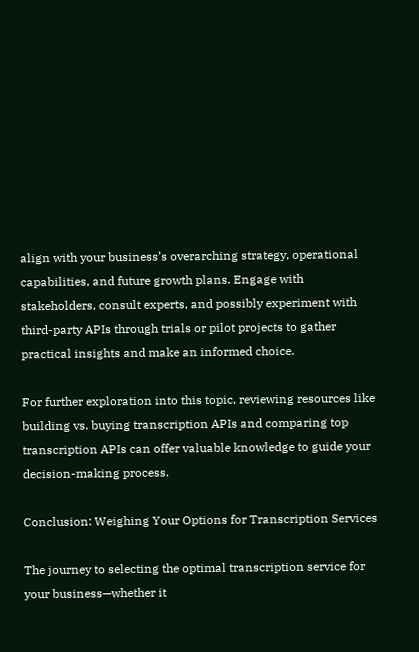align with your business’s overarching strategy, operational capabilities, and future growth plans. Engage with stakeholders, consult experts, and possibly experiment with third-party APIs through trials or pilot projects to gather practical insights and make an informed choice.

For further exploration into this topic, reviewing resources like building vs. buying transcription APIs and comparing top transcription APIs can offer valuable knowledge to guide your decision-making process.

Conclusion: Weighing Your Options for Transcription Services

The journey to selecting the optimal transcription service for your business—whether it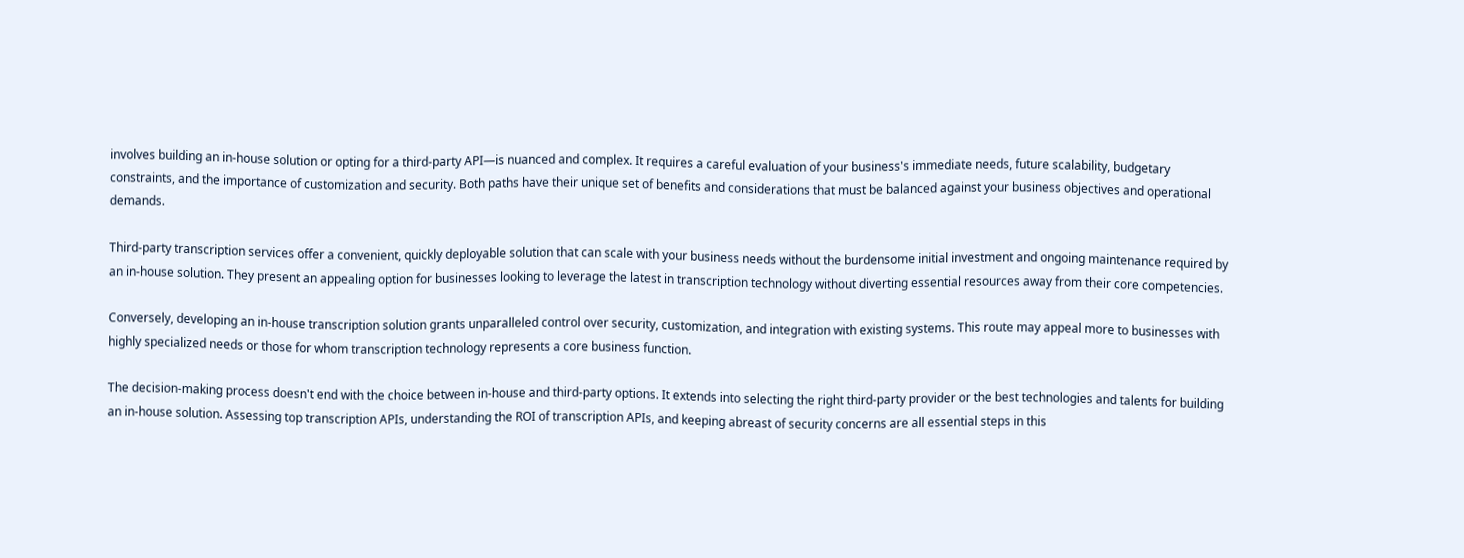involves building an in-house solution or opting for a third-party API—is nuanced and complex. It requires a careful evaluation of your business's immediate needs, future scalability, budgetary constraints, and the importance of customization and security. Both paths have their unique set of benefits and considerations that must be balanced against your business objectives and operational demands.

Third-party transcription services offer a convenient, quickly deployable solution that can scale with your business needs without the burdensome initial investment and ongoing maintenance required by an in-house solution. They present an appealing option for businesses looking to leverage the latest in transcription technology without diverting essential resources away from their core competencies.

Conversely, developing an in-house transcription solution grants unparalleled control over security, customization, and integration with existing systems. This route may appeal more to businesses with highly specialized needs or those for whom transcription technology represents a core business function.

The decision-making process doesn't end with the choice between in-house and third-party options. It extends into selecting the right third-party provider or the best technologies and talents for building an in-house solution. Assessing top transcription APIs, understanding the ROI of transcription APIs, and keeping abreast of security concerns are all essential steps in this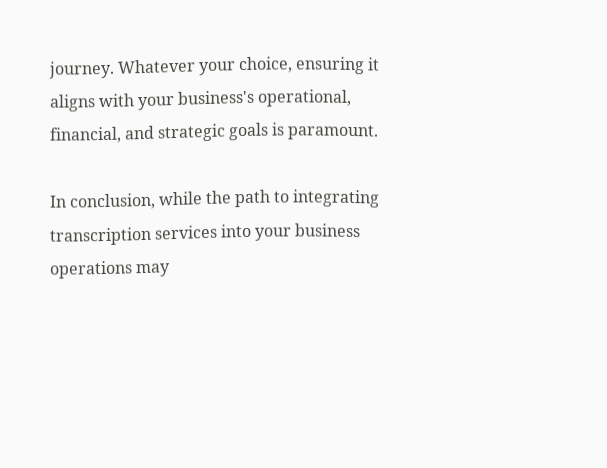journey. Whatever your choice, ensuring it aligns with your business's operational, financial, and strategic goals is paramount.

In conclusion, while the path to integrating transcription services into your business operations may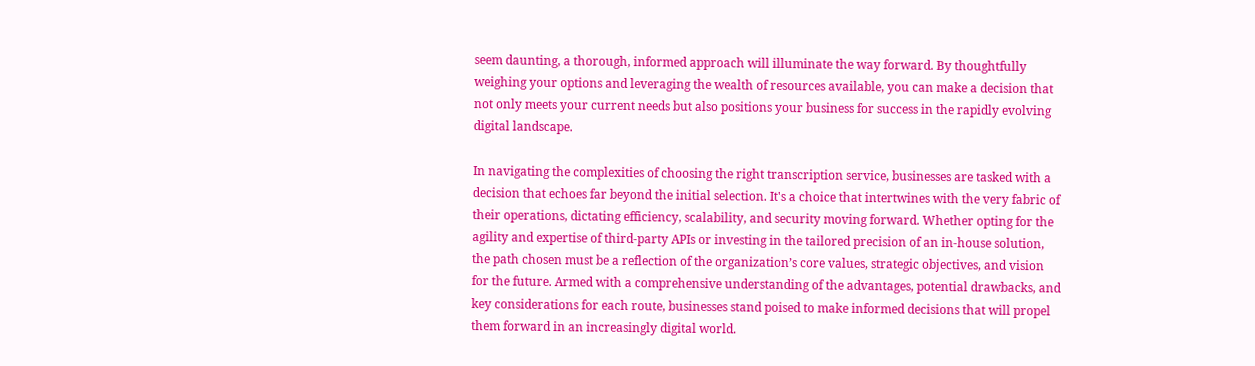seem daunting, a thorough, informed approach will illuminate the way forward. By thoughtfully weighing your options and leveraging the wealth of resources available, you can make a decision that not only meets your current needs but also positions your business for success in the rapidly evolving digital landscape.

In navigating the complexities of choosing the right transcription service, businesses are tasked with a decision that echoes far beyond the initial selection. It's a choice that intertwines with the very fabric of their operations, dictating efficiency, scalability, and security moving forward. Whether opting for the agility and expertise of third-party APIs or investing in the tailored precision of an in-house solution, the path chosen must be a reflection of the organization’s core values, strategic objectives, and vision for the future. Armed with a comprehensive understanding of the advantages, potential drawbacks, and key considerations for each route, businesses stand poised to make informed decisions that will propel them forward in an increasingly digital world.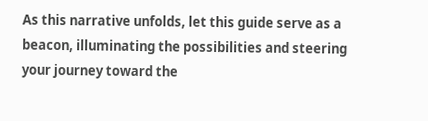As this narrative unfolds, let this guide serve as a beacon, illuminating the possibilities and steering your journey toward the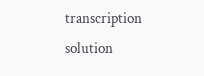transcription solution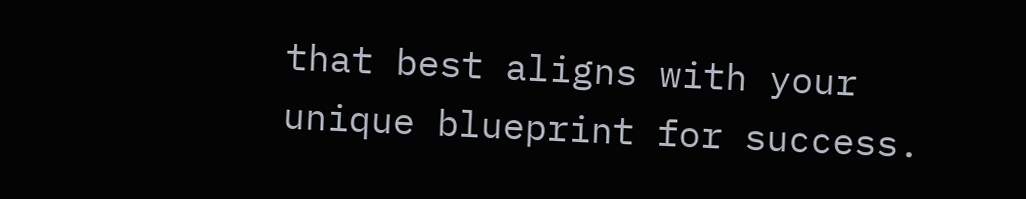that best aligns with your unique blueprint for success.